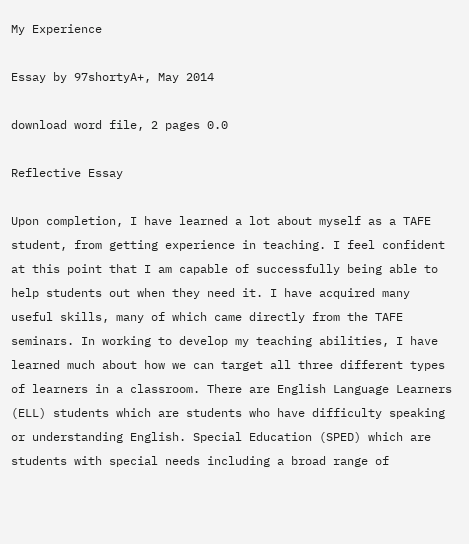My Experience

Essay by 97shortyA+, May 2014

download word file, 2 pages 0.0

Reflective Essay

Upon completion, I have learned a lot about myself as a TAFE student, from getting experience in teaching. I feel confident at this point that I am capable of successfully being able to help students out when they need it. I have acquired many useful skills, many of which came directly from the TAFE seminars. In working to develop my teaching abilities, I have learned much about how we can target all three different types of learners in a classroom. There are English Language Learners (ELL) students which are students who have difficulty speaking or understanding English. Special Education (SPED) which are students with special needs including a broad range of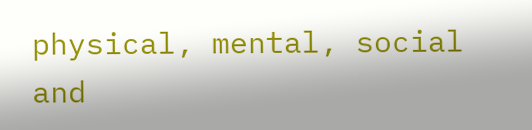physical, mental, social and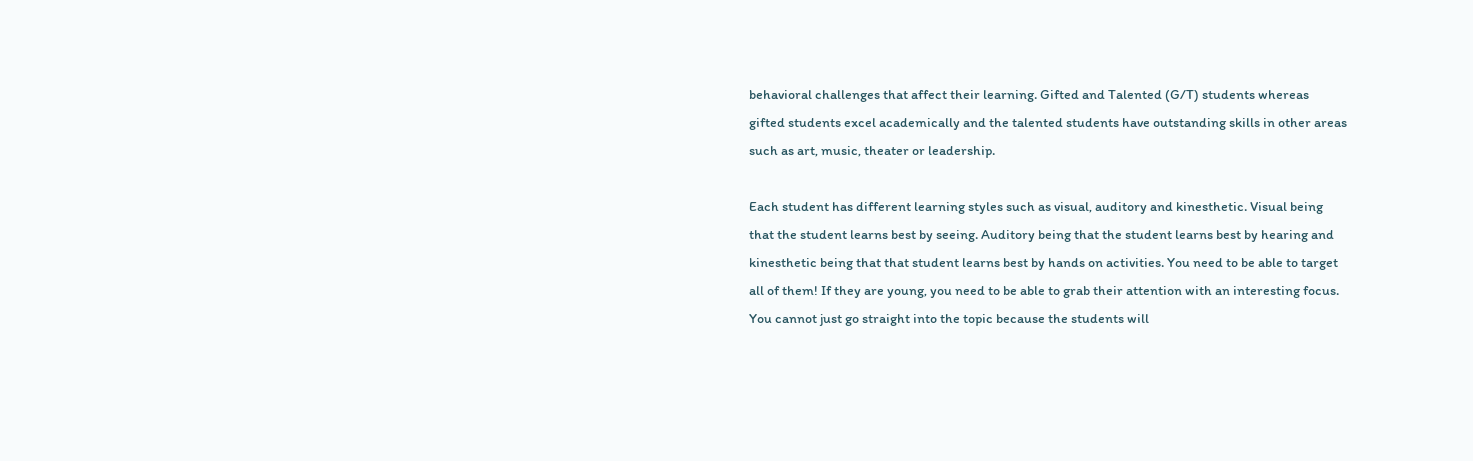behavioral challenges that affect their learning. Gifted and Talented (G/T) students whereas gifted students excel academically and the talented students have outstanding skills in other areas such as art, music, theater or leadership.

Each student has different learning styles such as visual, auditory and kinesthetic. Visual being that the student learns best by seeing. Auditory being that the student learns best by hearing and kinesthetic being that that student learns best by hands on activities. You need to be able to target all of them! If they are young, you need to be able to grab their attention with an interesting focus. You cannot just go straight into the topic because the students will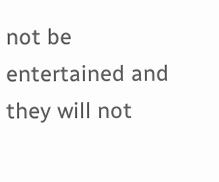not be entertained and they will not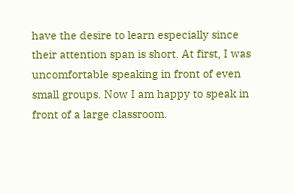have the desire to learn especially since their attention span is short. At first, I was uncomfortable speaking in front of even small groups. Now I am happy to speak in front of a large classroom.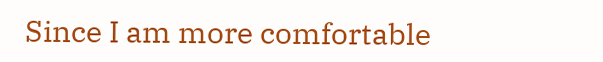Since I am more comfortable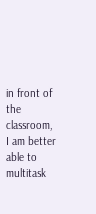in front of the classroom, I am better able to multitask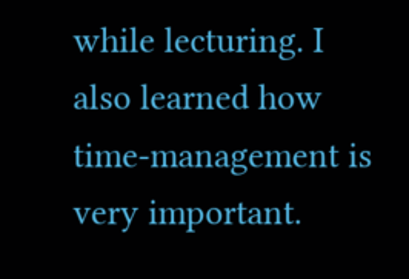while lecturing. I also learned how time-management is very important.